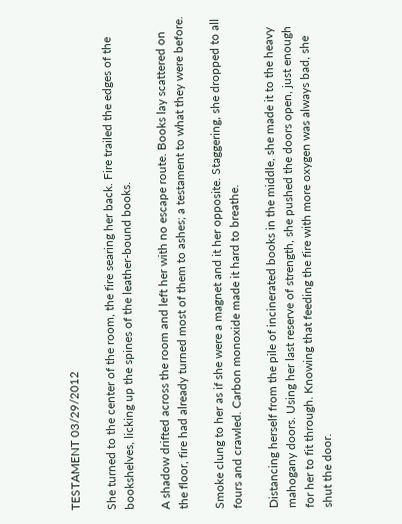TESTAMENT 03/29/2012

She turned to the center of the room, the fire searing her back. Fire trailed the edges of the bookshelves, licking up the spines of the leather-bound books.

A shadow drifted across the room and left her with no escape route. Books lay scattered on the floor, fire had already turned most of them to ashes; a testament to what they were before.

Smoke clung to her as if she were a magnet and it her opposite. Staggering, she dropped to all fours and crawled. Carbon monoxide made it hard to breathe.

Distancing herself from the pile of incinerated books in the middle, she made it to the heavy mahogany doors. Using her last reserve of strength, she pushed the doors open, just enough for her to fit through. Knowing that feeding the fire with more oxygen was always bad, she shut the door.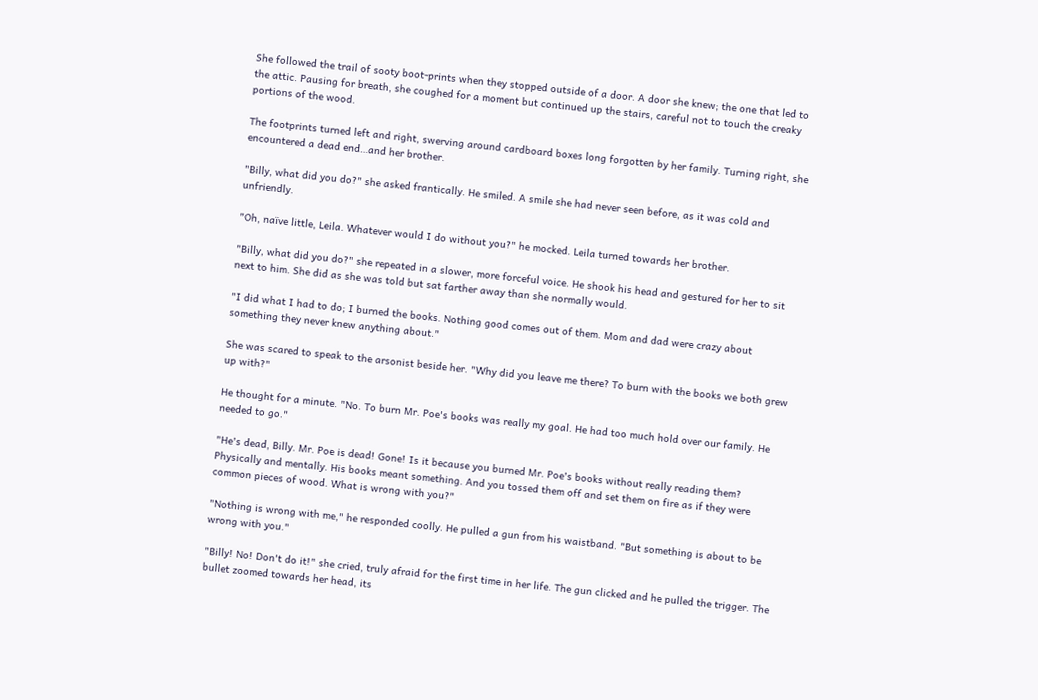She followed the trail of sooty boot-prints when they stopped outside of a door. A door she knew; the one that led to the attic. Pausing for breath, she coughed for a moment but continued up the stairs, careful not to touch the creaky portions of the wood.

The footprints turned left and right, swerving around cardboard boxes long forgotten by her family. Turning right, she encountered a dead end…and her brother.

"Billy, what did you do?" she asked frantically. He smiled. A smile she had never seen before, as it was cold and unfriendly.

"Oh, naïve little, Leila. Whatever would I do without you?" he mocked. Leila turned towards her brother.

"Billy, what did you do?" she repeated in a slower, more forceful voice. He shook his head and gestured for her to sit next to him. She did as she was told but sat farther away than she normally would.

"I did what I had to do; I burned the books. Nothing good comes out of them. Mom and dad were crazy about something they never knew anything about."

She was scared to speak to the arsonist beside her. "Why did you leave me there? To burn with the books we both grew up with?"

He thought for a minute. "No. To burn Mr. Poe's books was really my goal. He had too much hold over our family. He needed to go."

"He's dead, Billy. Mr. Poe is dead! Gone! Is it because you burned Mr. Poe's books without really reading them? Physically and mentally. His books meant something. And you tossed them off and set them on fire as if they were common pieces of wood. What is wrong with you?"

"Nothing is wrong with me," he responded coolly. He pulled a gun from his waistband. "But something is about to be wrong with you."

"Billy! No! Don't do it!" she cried, truly afraid for the first time in her life. The gun clicked and he pulled the trigger. The bullet zoomed towards her head, its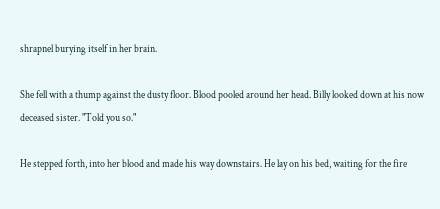shrapnel burying itself in her brain.

She fell with a thump against the dusty floor. Blood pooled around her head. Billy looked down at his now deceased sister. "Told you so."

He stepped forth, into her blood and made his way downstairs. He lay on his bed, waiting for the fire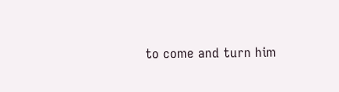to come and turn him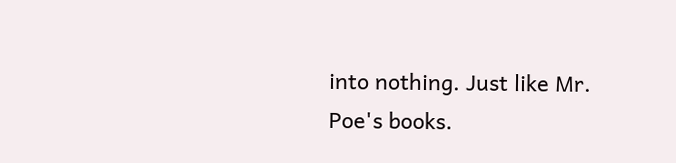into nothing. Just like Mr. Poe's books.